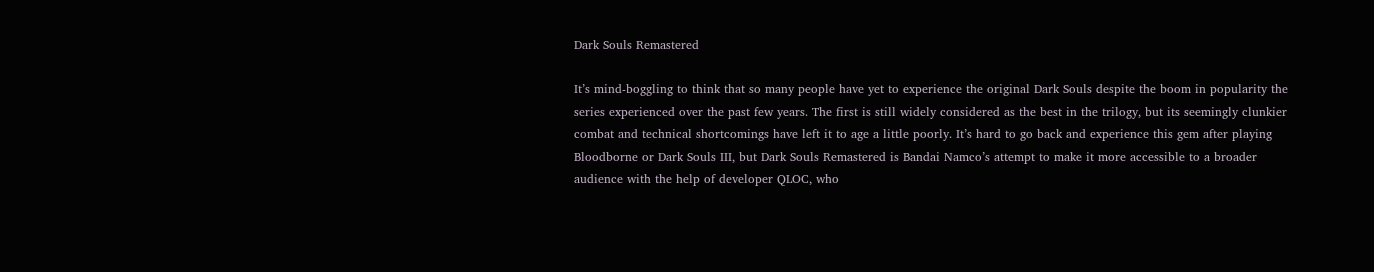Dark Souls Remastered

It’s mind-boggling to think that so many people have yet to experience the original Dark Souls despite the boom in popularity the series experienced over the past few years. The first is still widely considered as the best in the trilogy, but its seemingly clunkier combat and technical shortcomings have left it to age a little poorly. It’s hard to go back and experience this gem after playing Bloodborne or Dark Souls III, but Dark Souls Remastered is Bandai Namco’s attempt to make it more accessible to a broader audience with the help of developer QLOC, who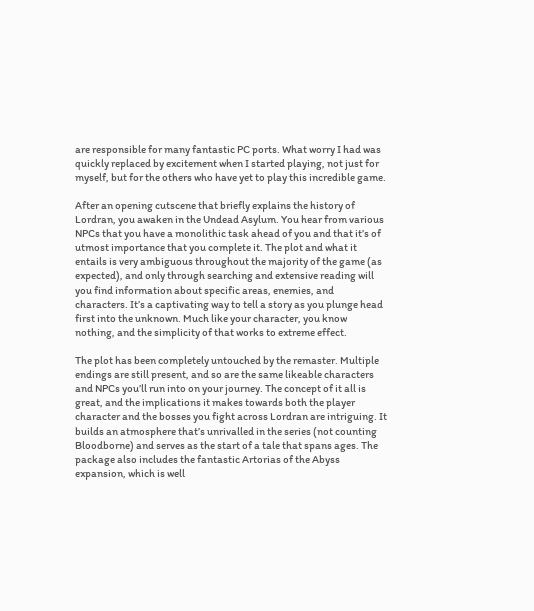are responsible for many fantastic PC ports. What worry I had was quickly replaced by excitement when I started playing, not just for myself, but for the others who have yet to play this incredible game.

After an opening cutscene that briefly explains the history of Lordran, you awaken in the Undead Asylum. You hear from various NPCs that you have a monolithic task ahead of you and that it’s of utmost importance that you complete it. The plot and what it entails is very ambiguous throughout the majority of the game (as expected), and only through searching and extensive reading will you find information about specific areas, enemies, and characters. It’s a captivating way to tell a story as you plunge head first into the unknown. Much like your character, you know nothing, and the simplicity of that works to extreme effect.

The plot has been completely untouched by the remaster. Multiple endings are still present, and so are the same likeable characters and NPCs you’ll run into on your journey. The concept of it all is great, and the implications it makes towards both the player character and the bosses you fight across Lordran are intriguing. It builds an atmosphere that’s unrivalled in the series (not counting Bloodborne) and serves as the start of a tale that spans ages. The package also includes the fantastic Artorias of the Abyss expansion, which is well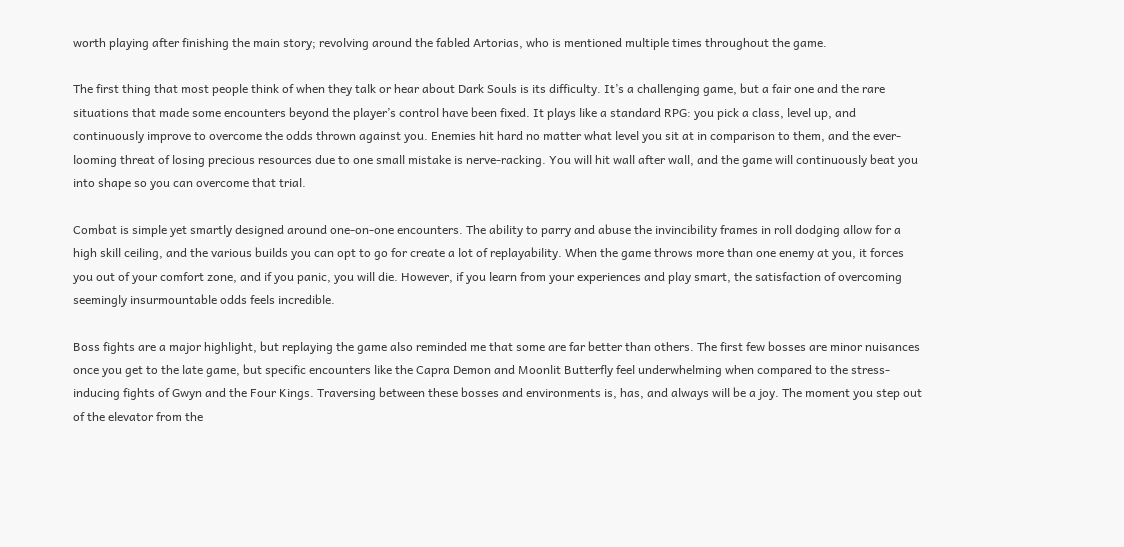worth playing after finishing the main story; revolving around the fabled Artorias, who is mentioned multiple times throughout the game.

The first thing that most people think of when they talk or hear about Dark Souls is its difficulty. It’s a challenging game, but a fair one and the rare situations that made some encounters beyond the player’s control have been fixed. It plays like a standard RPG: you pick a class, level up, and continuously improve to overcome the odds thrown against you. Enemies hit hard no matter what level you sit at in comparison to them, and the ever-looming threat of losing precious resources due to one small mistake is nerve-racking. You will hit wall after wall, and the game will continuously beat you into shape so you can overcome that trial.

Combat is simple yet smartly designed around one-on-one encounters. The ability to parry and abuse the invincibility frames in roll dodging allow for a high skill ceiling, and the various builds you can opt to go for create a lot of replayability. When the game throws more than one enemy at you, it forces you out of your comfort zone, and if you panic, you will die. However, if you learn from your experiences and play smart, the satisfaction of overcoming seemingly insurmountable odds feels incredible.

Boss fights are a major highlight, but replaying the game also reminded me that some are far better than others. The first few bosses are minor nuisances once you get to the late game, but specific encounters like the Capra Demon and Moonlit Butterfly feel underwhelming when compared to the stress-inducing fights of Gwyn and the Four Kings. Traversing between these bosses and environments is, has, and always will be a joy. The moment you step out of the elevator from the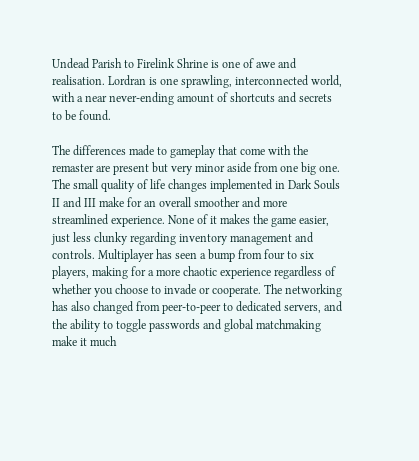Undead Parish to Firelink Shrine is one of awe and realisation. Lordran is one sprawling, interconnected world, with a near never-ending amount of shortcuts and secrets to be found.

The differences made to gameplay that come with the remaster are present but very minor aside from one big one. The small quality of life changes implemented in Dark Souls II and III make for an overall smoother and more streamlined experience. None of it makes the game easier, just less clunky regarding inventory management and controls. Multiplayer has seen a bump from four to six players, making for a more chaotic experience regardless of whether you choose to invade or cooperate. The networking has also changed from peer-to-peer to dedicated servers, and the ability to toggle passwords and global matchmaking make it much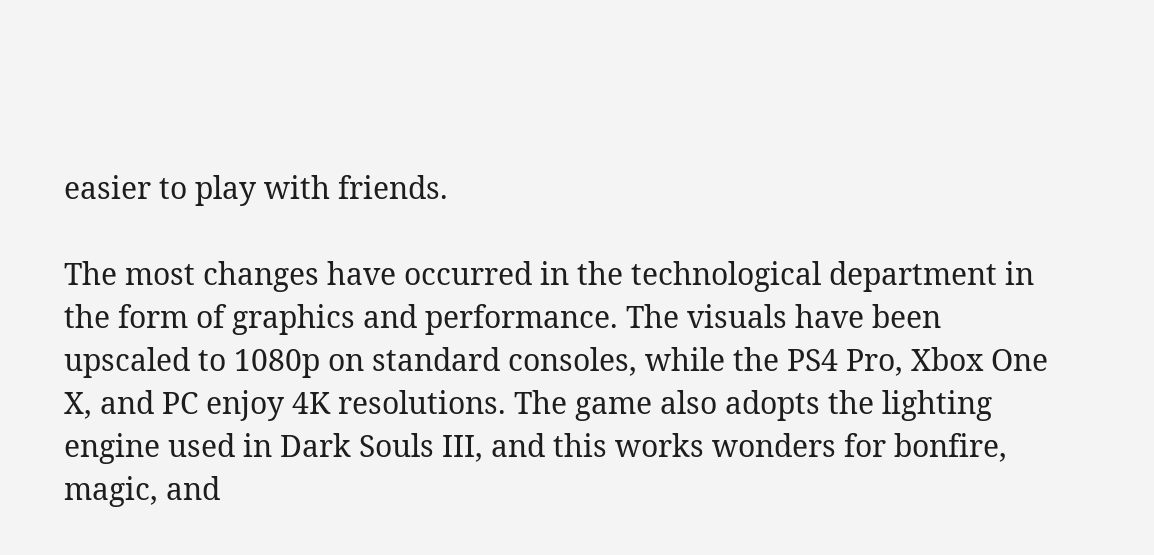easier to play with friends.

The most changes have occurred in the technological department in the form of graphics and performance. The visuals have been upscaled to 1080p on standard consoles, while the PS4 Pro, Xbox One X, and PC enjoy 4K resolutions. The game also adopts the lighting engine used in Dark Souls III, and this works wonders for bonfire, magic, and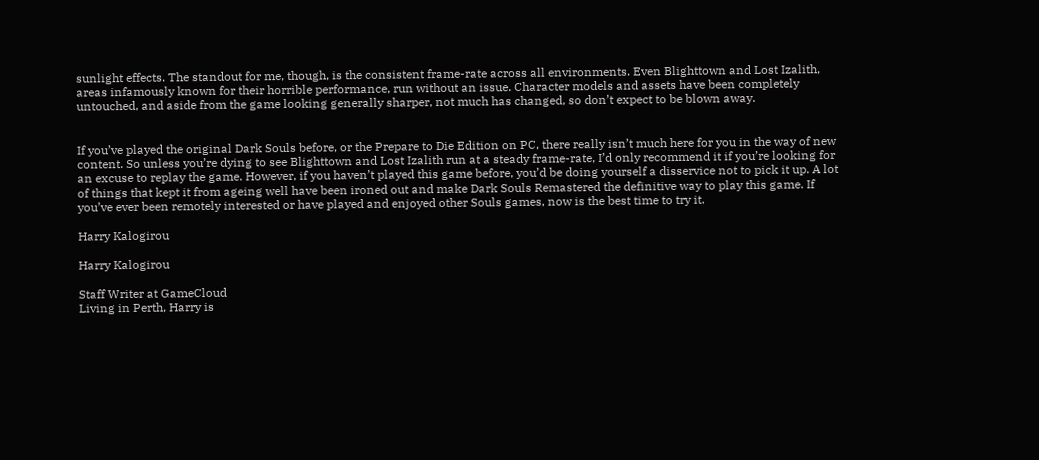sunlight effects. The standout for me, though, is the consistent frame-rate across all environments. Even Blighttown and Lost Izalith, areas infamously known for their horrible performance, run without an issue. Character models and assets have been completely untouched, and aside from the game looking generally sharper, not much has changed, so don’t expect to be blown away.


If you’ve played the original Dark Souls before, or the Prepare to Die Edition on PC, there really isn’t much here for you in the way of new content. So unless you’re dying to see Blighttown and Lost Izalith run at a steady frame-rate, I’d only recommend it if you’re looking for an excuse to replay the game. However, if you haven’t played this game before, you’d be doing yourself a disservice not to pick it up. A lot of things that kept it from ageing well have been ironed out and make Dark Souls Remastered the definitive way to play this game. If you’ve ever been remotely interested or have played and enjoyed other Souls games, now is the best time to try it.

Harry Kalogirou

Harry Kalogirou

Staff Writer at GameCloud
Living in Perth, Harry is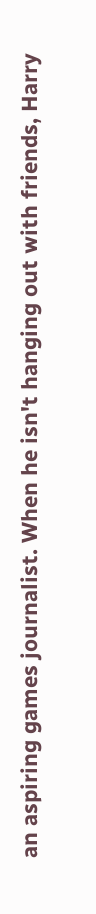an aspiring games journalist. When he isn't hanging out with friends, Harry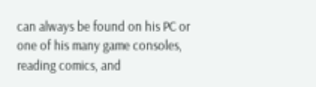can always be found on his PC or one of his many game consoles, reading comics, and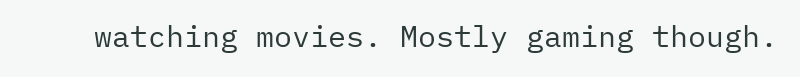watching movies. Mostly gaming though.